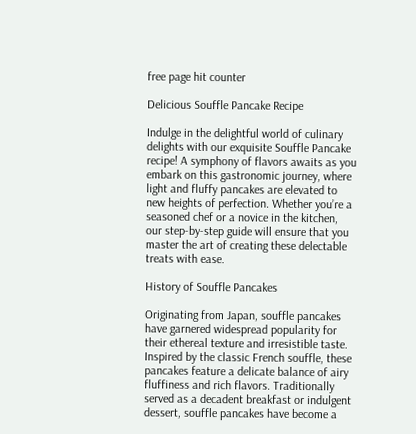free page hit counter

Delicious Souffle Pancake Recipe

Indulge in the delightful world of culinary delights with our exquisite Souffle Pancake recipe! A symphony of flavors awaits as you embark on this gastronomic journey, where light and fluffy pancakes are elevated to new heights of perfection. Whether you’re a seasoned chef or a novice in the kitchen, our step-by-step guide will ensure that you master the art of creating these delectable treats with ease.

History of Souffle Pancakes

Originating from Japan, souffle pancakes have garnered widespread popularity for their ethereal texture and irresistible taste. Inspired by the classic French souffle, these pancakes feature a delicate balance of airy fluffiness and rich flavors. Traditionally served as a decadent breakfast or indulgent dessert, souffle pancakes have become a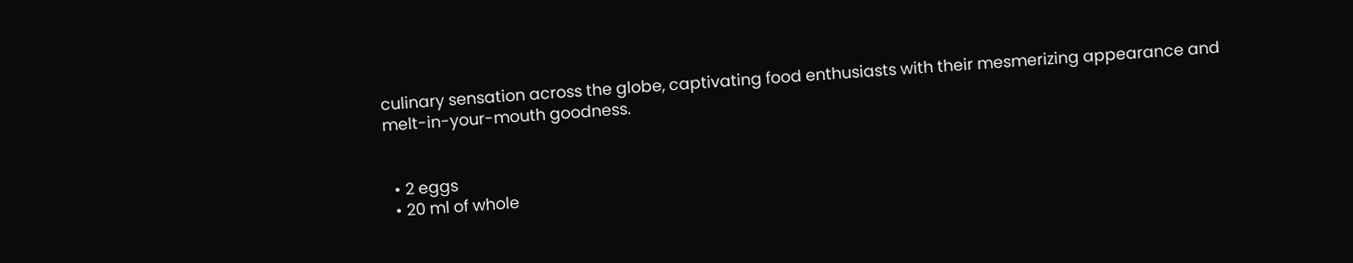culinary sensation across the globe, captivating food enthusiasts with their mesmerizing appearance and melt-in-your-mouth goodness.


  • 2 eggs
  • 20 ml of whole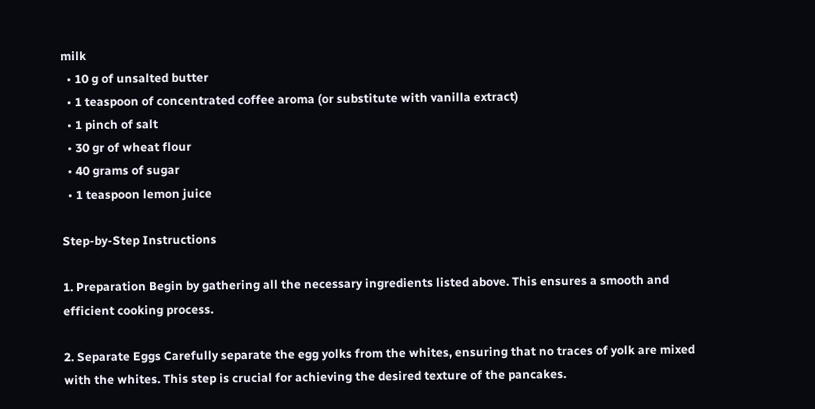milk
  • 10 g of unsalted butter
  • 1 teaspoon of concentrated coffee aroma (or substitute with vanilla extract)
  • 1 pinch of salt
  • 30 gr of wheat flour
  • 40 grams of sugar
  • 1 teaspoon lemon juice

Step-by-Step Instructions

1. Preparation Begin by gathering all the necessary ingredients listed above. This ensures a smooth and efficient cooking process.

2. Separate Eggs Carefully separate the egg yolks from the whites, ensuring that no traces of yolk are mixed with the whites. This step is crucial for achieving the desired texture of the pancakes.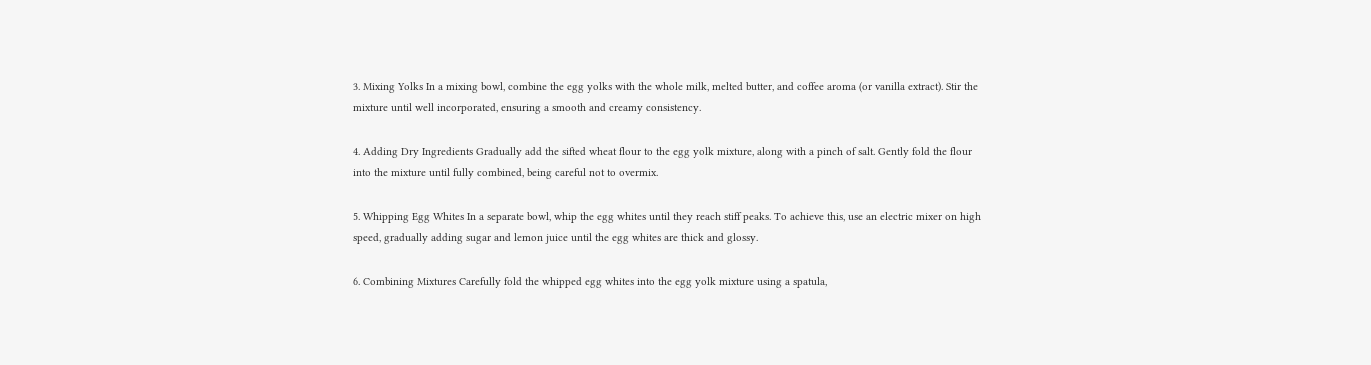3. Mixing Yolks In a mixing bowl, combine the egg yolks with the whole milk, melted butter, and coffee aroma (or vanilla extract). Stir the mixture until well incorporated, ensuring a smooth and creamy consistency.

4. Adding Dry Ingredients Gradually add the sifted wheat flour to the egg yolk mixture, along with a pinch of salt. Gently fold the flour into the mixture until fully combined, being careful not to overmix.

5. Whipping Egg Whites In a separate bowl, whip the egg whites until they reach stiff peaks. To achieve this, use an electric mixer on high speed, gradually adding sugar and lemon juice until the egg whites are thick and glossy.

6. Combining Mixtures Carefully fold the whipped egg whites into the egg yolk mixture using a spatula,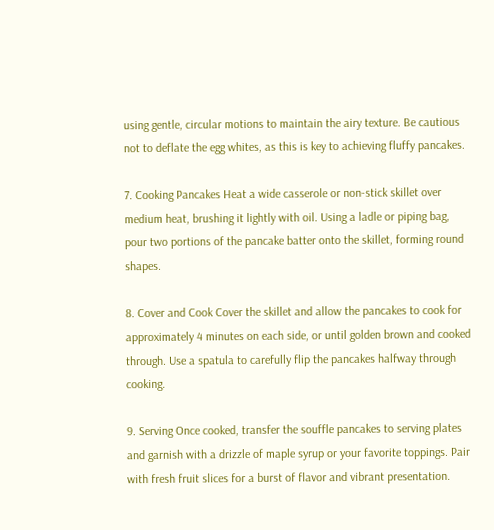using gentle, circular motions to maintain the airy texture. Be cautious not to deflate the egg whites, as this is key to achieving fluffy pancakes.

7. Cooking Pancakes Heat a wide casserole or non-stick skillet over medium heat, brushing it lightly with oil. Using a ladle or piping bag, pour two portions of the pancake batter onto the skillet, forming round shapes.

8. Cover and Cook Cover the skillet and allow the pancakes to cook for approximately 4 minutes on each side, or until golden brown and cooked through. Use a spatula to carefully flip the pancakes halfway through cooking.

9. Serving Once cooked, transfer the souffle pancakes to serving plates and garnish with a drizzle of maple syrup or your favorite toppings. Pair with fresh fruit slices for a burst of flavor and vibrant presentation.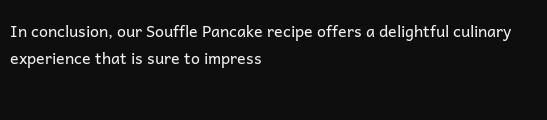In conclusion, our Souffle Pancake recipe offers a delightful culinary experience that is sure to impress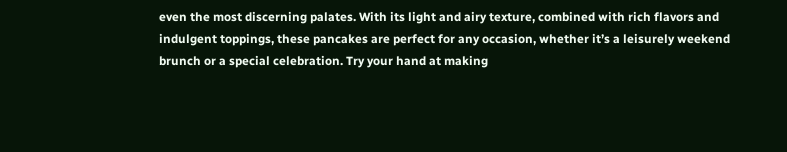even the most discerning palates. With its light and airy texture, combined with rich flavors and indulgent toppings, these pancakes are perfect for any occasion, whether it’s a leisurely weekend brunch or a special celebration. Try your hand at making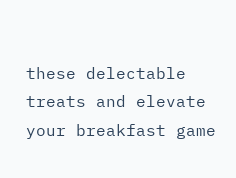these delectable treats and elevate your breakfast game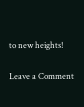to new heights!

Leave a Comment